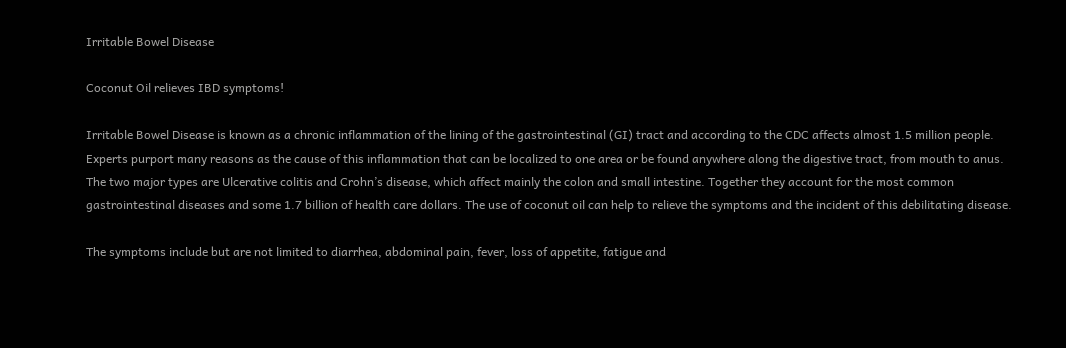Irritable Bowel Disease

Coconut Oil relieves IBD symptoms!

Irritable Bowel Disease is known as a chronic inflammation of the lining of the gastrointestinal (GI) tract and according to the CDC affects almost 1.5 million people. Experts purport many reasons as the cause of this inflammation that can be localized to one area or be found anywhere along the digestive tract, from mouth to anus. The two major types are Ulcerative colitis and Crohn’s disease, which affect mainly the colon and small intestine. Together they account for the most common gastrointestinal diseases and some 1.7 billion of health care dollars. The use of coconut oil can help to relieve the symptoms and the incident of this debilitating disease.

The symptoms include but are not limited to diarrhea, abdominal pain, fever, loss of appetite, fatigue and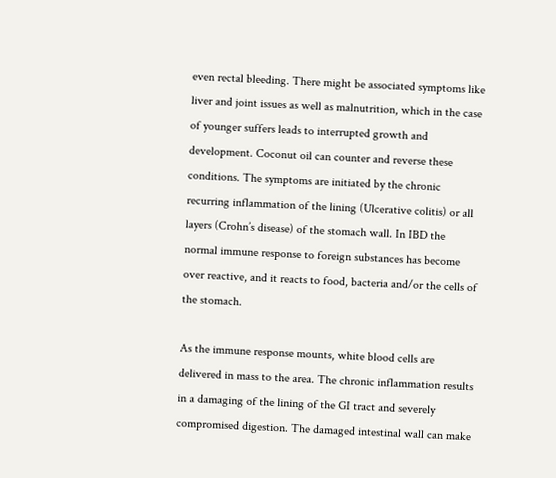even rectal bleeding. There might be associated symptoms like liver and joint issues as well as malnutrition, which in the case of younger suffers leads to interrupted growth and development. Coconut oil can counter and reverse these conditions. The symptoms are initiated by the chronic recurring inflammation of the lining (Ulcerative colitis) or all layers (Crohn’s disease) of the stomach wall. In IBD the normal immune response to foreign substances has become over reactive, and it reacts to food, bacteria and/or the cells of the stomach.

As the immune response mounts, white blood cells are delivered in mass to the area. The chronic inflammation results in a damaging of the lining of the GI tract and severely compromised digestion. The damaged intestinal wall can make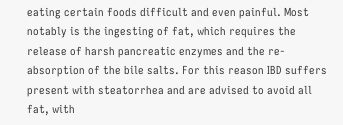eating certain foods difficult and even painful. Most notably is the ingesting of fat, which requires the release of harsh pancreatic enzymes and the re-absorption of the bile salts. For this reason IBD suffers present with steatorrhea and are advised to avoid all fat, with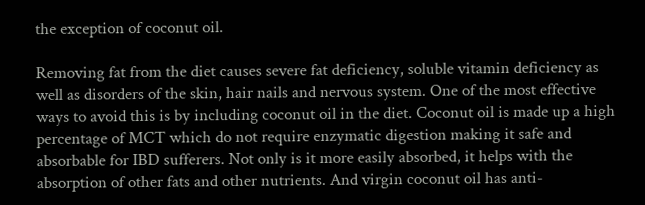the exception of coconut oil.

Removing fat from the diet causes severe fat deficiency, soluble vitamin deficiency as well as disorders of the skin, hair nails and nervous system. One of the most effective ways to avoid this is by including coconut oil in the diet. Coconut oil is made up a high percentage of MCT which do not require enzymatic digestion making it safe and absorbable for IBD sufferers. Not only is it more easily absorbed, it helps with the absorption of other fats and other nutrients. And virgin coconut oil has anti-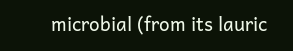microbial (from its lauric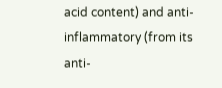acid content) and anti-inflammatory (from its anti-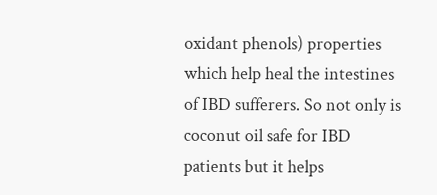oxidant phenols) properties which help heal the intestines of IBD sufferers. So not only is coconut oil safe for IBD patients but it helps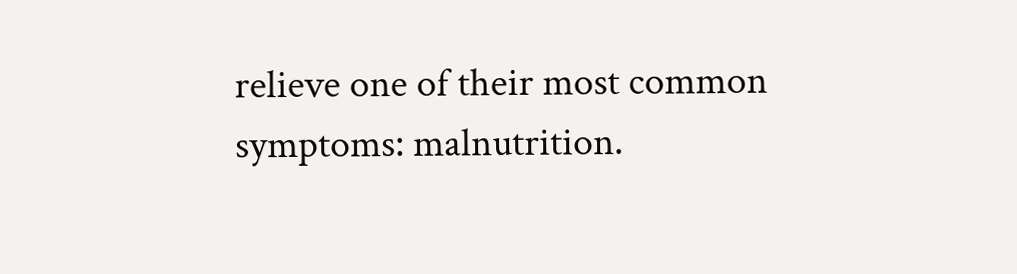relieve one of their most common symptoms: malnutrition.